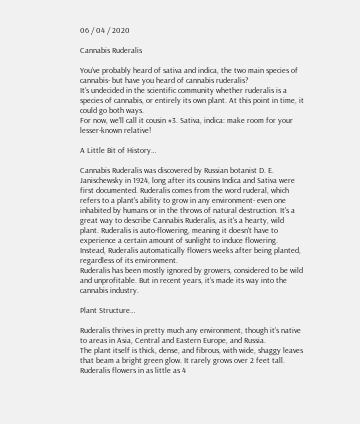06 / 04 / 2020

Cannabis Ruderalis

You’ve probably heard of sativa and indica, the two main species of cannabis- but have you heard of cannabis ruderalis?
It’s undecided in the scientific community whether ruderalis is a species of cannabis, or entirely its own plant. At this point in time, it could go both ways.
For now, we’ll call it cousin #3. Sativa, indica: make room for your lesser-known relative!

A Little Bit of History…

Cannabis Ruderalis was discovered by Russian botanist D. E. Janischewsky in 1924, long after its cousins Indica and Sativa were first documented. Ruderalis comes from the word ruderal, which refers to a plant's ability to grow in any environment- even one inhabited by humans or in the throws of natural destruction. It's a great way to describe Cannabis Ruderalis, as it's a hearty, wild plant. Ruderalis is auto-flowering, meaning it doesn't have to experience a certain amount of sunlight to induce flowering. Instead, Ruderalis automatically flowers weeks after being planted, regardless of its environment.
Ruderalis has been mostly ignored by growers, considered to be wild and unprofitable. But in recent years, it’s made its way into the cannabis industry.

Plant Structure…

Ruderalis thrives in pretty much any environment, though it’s native to areas in Asia, Central and Eastern Europe, and Russia.
The plant itself is thick, dense, and fibrous, with wide, shaggy leaves that beam a bright green glow. It rarely grows over 2 feet tall.
Ruderalis flowers in as little as 4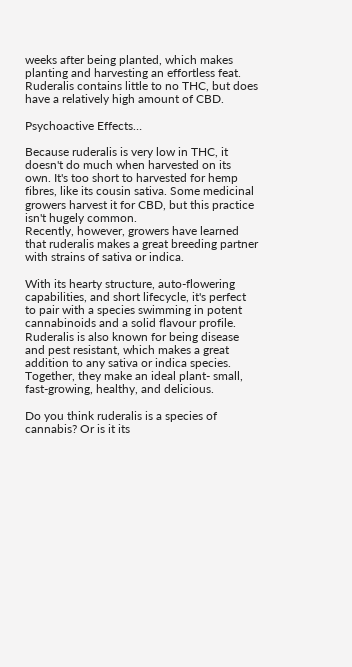weeks after being planted, which makes planting and harvesting an effortless feat.
Ruderalis contains little to no THC, but does have a relatively high amount of CBD.

Psychoactive Effects…

Because ruderalis is very low in THC, it doesn't do much when harvested on its own. It's too short to harvested for hemp fibres, like its cousin sativa. Some medicinal growers harvest it for CBD, but this practice isn't hugely common.
Recently, however, growers have learned that ruderalis makes a great breeding partner with strains of sativa or indica.

With its hearty structure, auto-flowering capabilities, and short lifecycle, it's perfect to pair with a species swimming in potent cannabinoids and a solid flavour profile.
Ruderalis is also known for being disease and pest resistant, which makes a great addition to any sativa or indica species.
Together, they make an ideal plant- small, fast-growing, healthy, and delicious.

Do you think ruderalis is a species of cannabis? Or is it its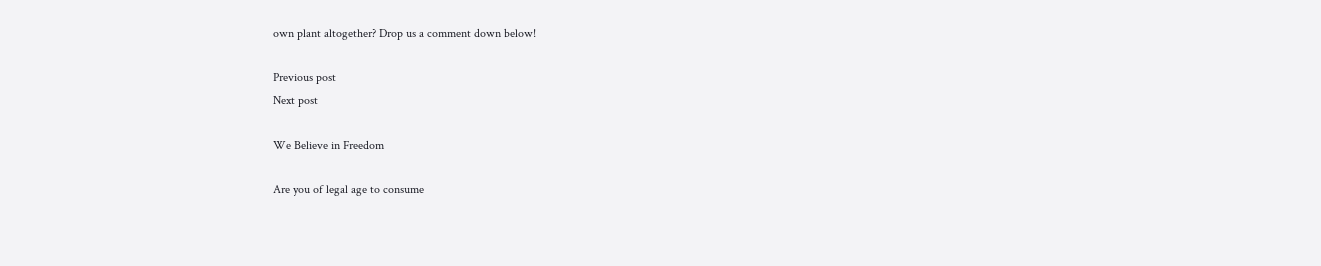own plant altogether? Drop us a comment down below!

Previous post
Next post

We Believe in Freedom

Are you of legal age to consume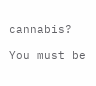cannabis?

You must be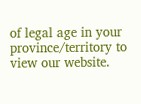of legal age in your province/territory to view our website.